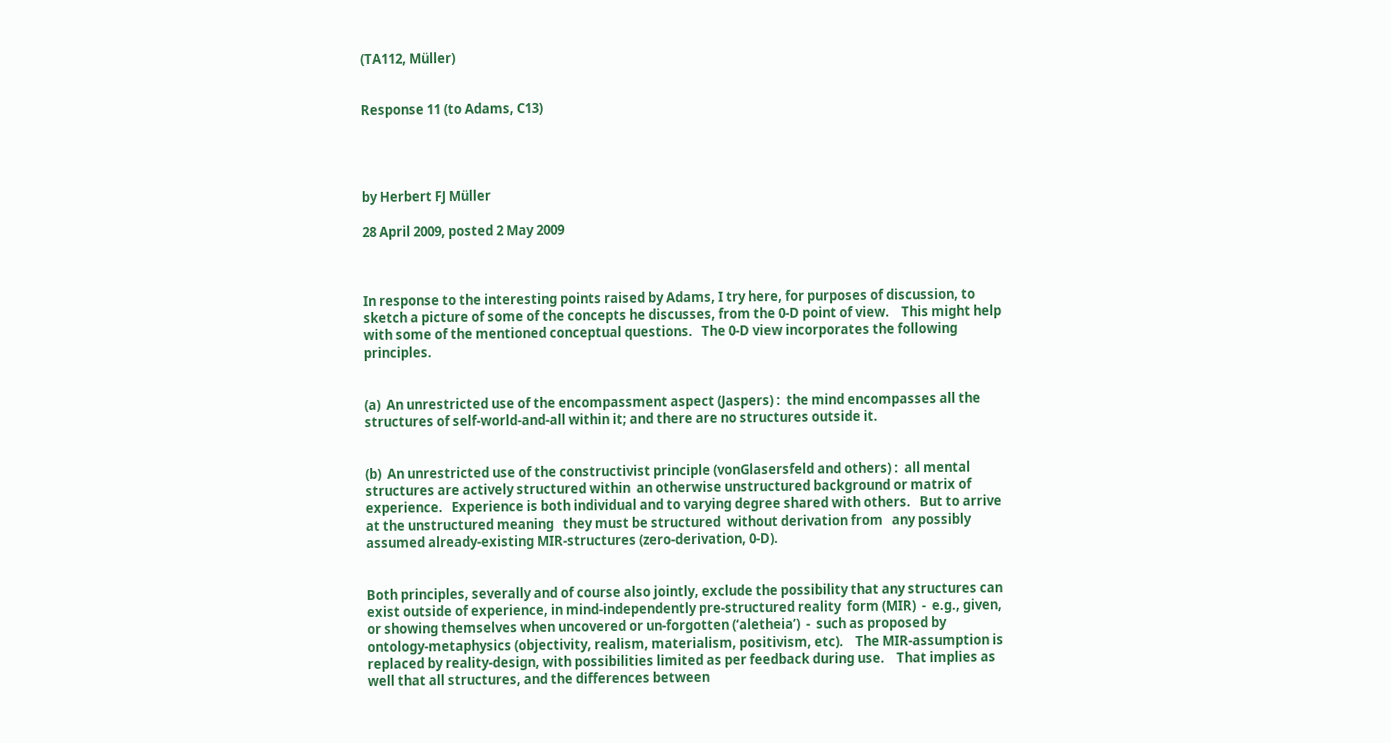(TA112, Müller)


Response 11 (to Adams, C13)




by Herbert FJ Müller

28 April 2009, posted 2 May 2009



In response to the interesting points raised by Adams, I try here, for purposes of discussion, to sketch a picture of some of the concepts he discusses, from the 0-D point of view.    This might help with some of the mentioned conceptual questions.   The 0-D view incorporates the following principles.


(a)  An unrestricted use of the encompassment aspect (Jaspers) :  the mind encompasses all the structures of self-world-and-all within it; and there are no structures outside it.


(b)  An unrestricted use of the constructivist principle (vonGlasersfeld and others) :  all mental structures are actively structured within  an otherwise unstructured background or matrix of experience.   Experience is both individual and to varying degree shared with others.   But to arrive at the unstructured meaning   they must be structured  without derivation from   any possibly assumed already-existing MIR-structures (zero-derivation, 0-D).


Both principles, severally and of course also jointly, exclude the possibility that any structures can exist outside of experience, in mind-independently pre-structured reality  form (MIR)  -  e.g., given, or showing themselves when uncovered or un-forgotten (‘aletheia’)  -  such as proposed by ontology-metaphysics (objectivity, realism, materialism, positivism, etc).    The MIR-assumption is replaced by reality-design, with possibilities limited as per feedback during use.    That implies as well that all structures, and the differences between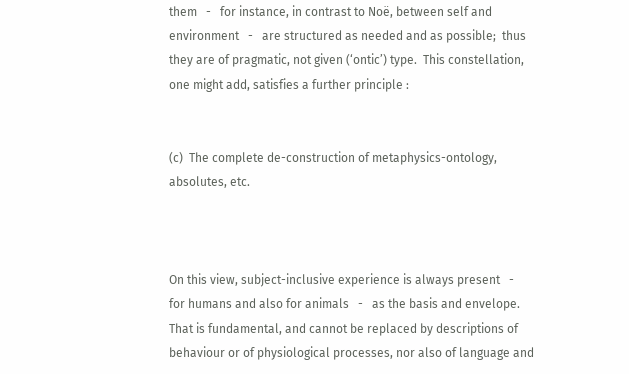them   -   for instance, in contrast to Noë, between self and environment   -   are structured as needed and as possible;  thus they are of pragmatic, not given (‘ontic’) type.  This constellation, one might add, satisfies a further principle :


(c)  The complete de-construction of metaphysics-ontology, absolutes, etc.



On this view, subject-inclusive experience is always present   -   for humans and also for animals   -   as the basis and envelope.    That is fundamental, and cannot be replaced by descriptions of behaviour or of physiological processes, nor also of language and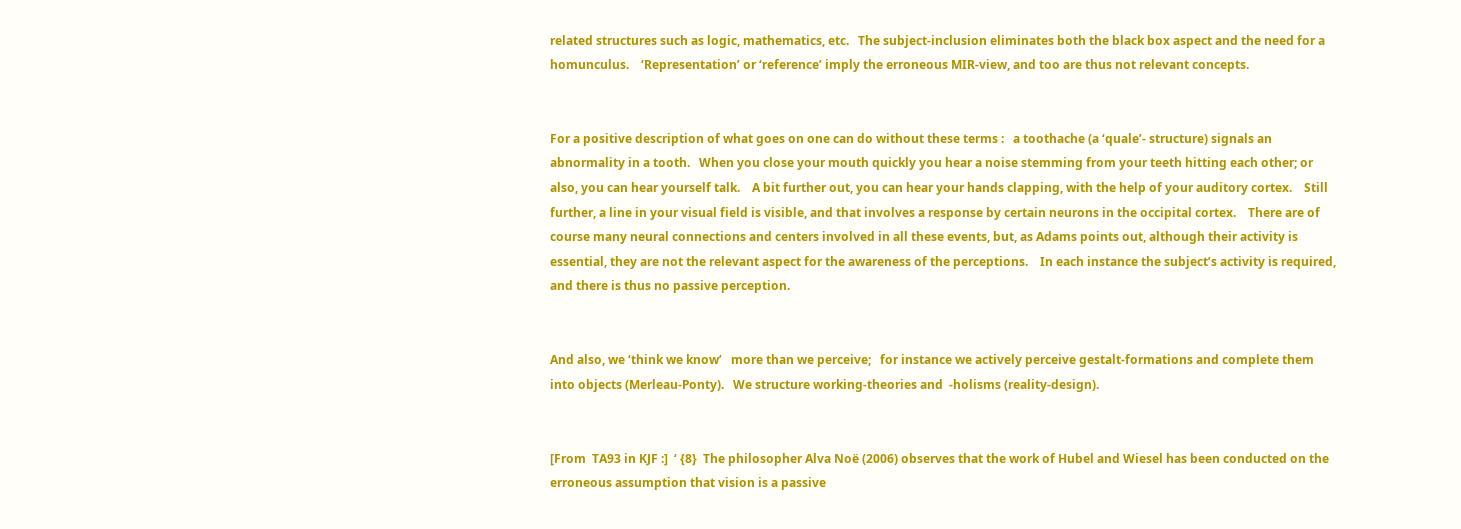related structures such as logic, mathematics, etc.   The subject-inclusion eliminates both the black box aspect and the need for a homunculus.    ‘Representation’ or ‘reference’ imply the erroneous MIR-view, and too are thus not relevant concepts.


For a positive description of what goes on one can do without these terms :   a toothache (a ‘quale’- structure) signals an abnormality in a tooth.   When you close your mouth quickly you hear a noise stemming from your teeth hitting each other; or also, you can hear yourself talk.    A bit further out, you can hear your hands clapping, with the help of your auditory cortex.    Still further, a line in your visual field is visible, and that involves a response by certain neurons in the occipital cortex.    There are of course many neural connections and centers involved in all these events, but, as Adams points out, although their activity is essential, they are not the relevant aspect for the awareness of the perceptions.    In each instance the subject’s activity is required, and there is thus no passive perception.


And also, we ‘think we know’   more than we perceive;   for instance we actively perceive gestalt-formations and complete them into objects (Merleau-Ponty).   We structure working-theories and  -holisms (reality-design).


[From  TA93 in KJF :]  ‘ {8}  The philosopher Alva Noë (2006) observes that the work of Hubel and Wiesel has been conducted on the erroneous assumption that vision is a passive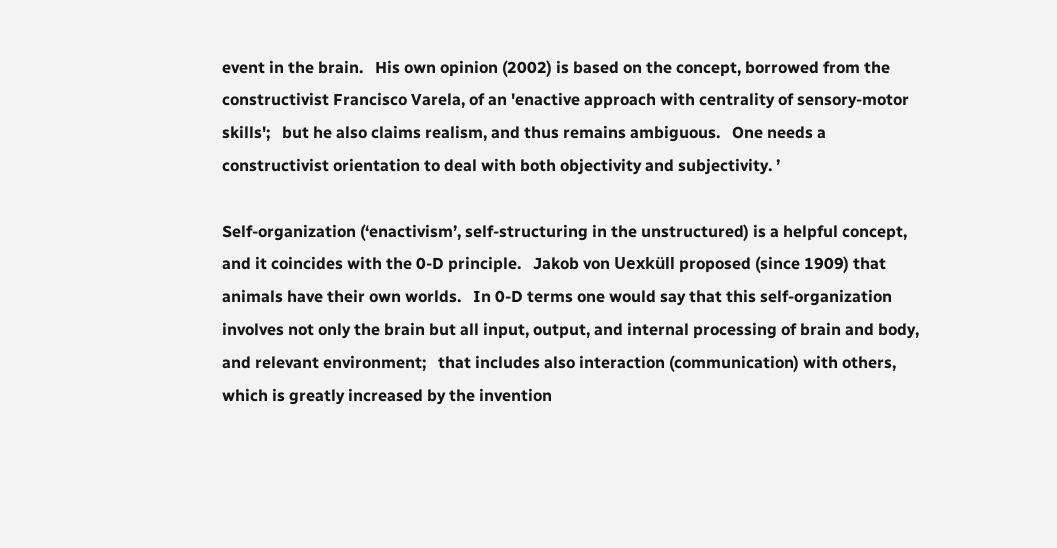event in the brain.   His own opinion (2002) is based on the concept, borrowed from the constructivist Francisco Varela, of an 'enactive approach with centrality of sensory-motor skills';   but he also claims realism, and thus remains ambiguous.   One needs a constructivist orientation to deal with both objectivity and subjectivity. ’

Self-organization (‘enactivism’, self-structuring in the unstructured) is a helpful concept, and it coincides with the 0-D principle.   Jakob von Uexküll proposed (since 1909) that animals have their own worlds.   In 0-D terms one would say that this self-organization involves not only the brain but all input, output, and internal processing of brain and body, and relevant environment;   that includes also interaction (communication) with others, which is greatly increased by the invention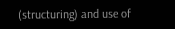(structuring) and use of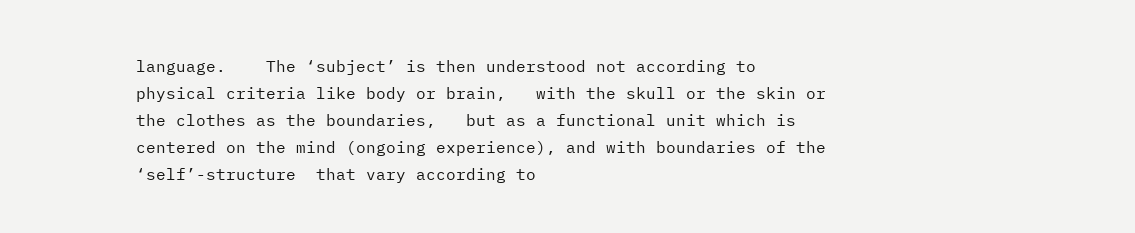language.    The ‘subject’ is then understood not according to physical criteria like body or brain,   with the skull or the skin or the clothes as the boundaries,   but as a functional unit which is centered on the mind (ongoing experience), and with boundaries of the ‘self’-structure  that vary according to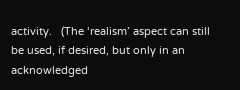activity.   (The ‘realism’ aspect can still be used, if desired, but only in an acknowledged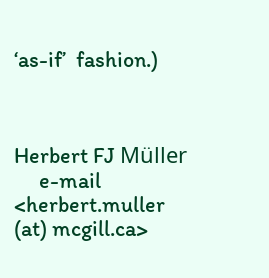‘as-if’  fashion.)



Herbert FJ Müller
     e-mail <herbert.muller (at) mcgill.ca>